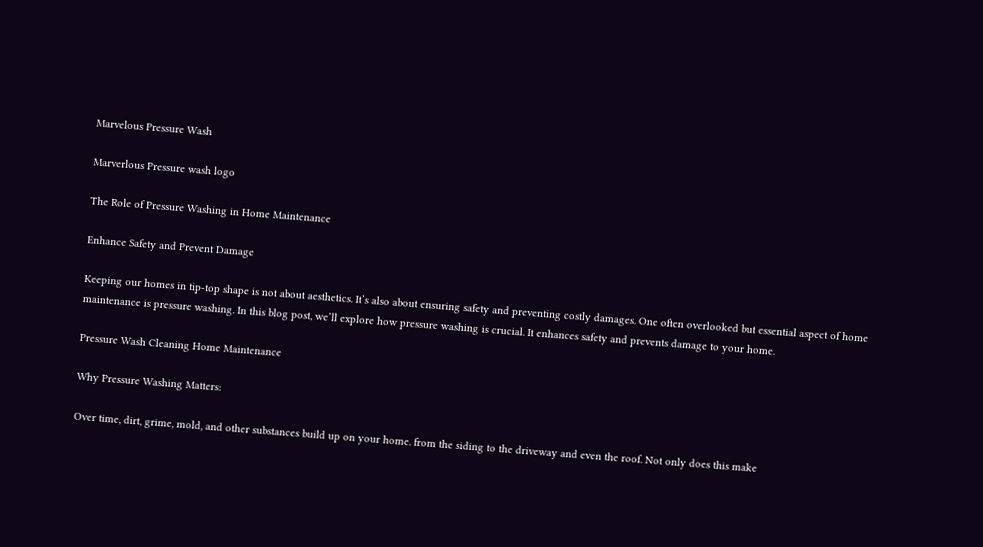Marvelous Pressure Wash

Marverlous Pressure wash logo

The Role of Pressure Washing in Home Maintenance

Enhance Safety and Prevent Damage

Keeping our homes in tip-top shape is not about aesthetics. It’s also about ensuring safety and preventing costly damages. One often overlooked but essential aspect of home maintenance is pressure washing. In this blog post, we’ll explore how pressure washing is crucial. It enhances safety and prevents damage to your home.

Pressure Wash Cleaning Home Maintenance

Why Pressure Washing Matters:

Over time, dirt, grime, mold, and other substances build up on your home. from the siding to the driveway and even the roof. Not only does this make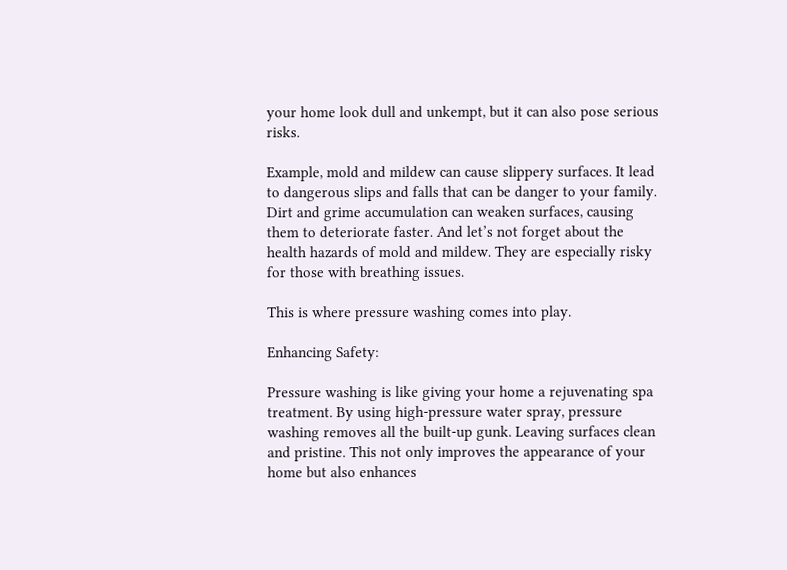your home look dull and unkempt, but it can also pose serious risks.

Example, mold and mildew can cause slippery surfaces. It lead to dangerous slips and falls that can be danger to your family. Dirt and grime accumulation can weaken surfaces, causing them to deteriorate faster. And let’s not forget about the health hazards of mold and mildew. They are especially risky for those with breathing issues.

This is where pressure washing comes into play.

Enhancing Safety:

Pressure washing is like giving your home a rejuvenating spa treatment. By using high-pressure water spray, pressure washing removes all the built-up gunk. Leaving surfaces clean and pristine. This not only improves the appearance of your home but also enhances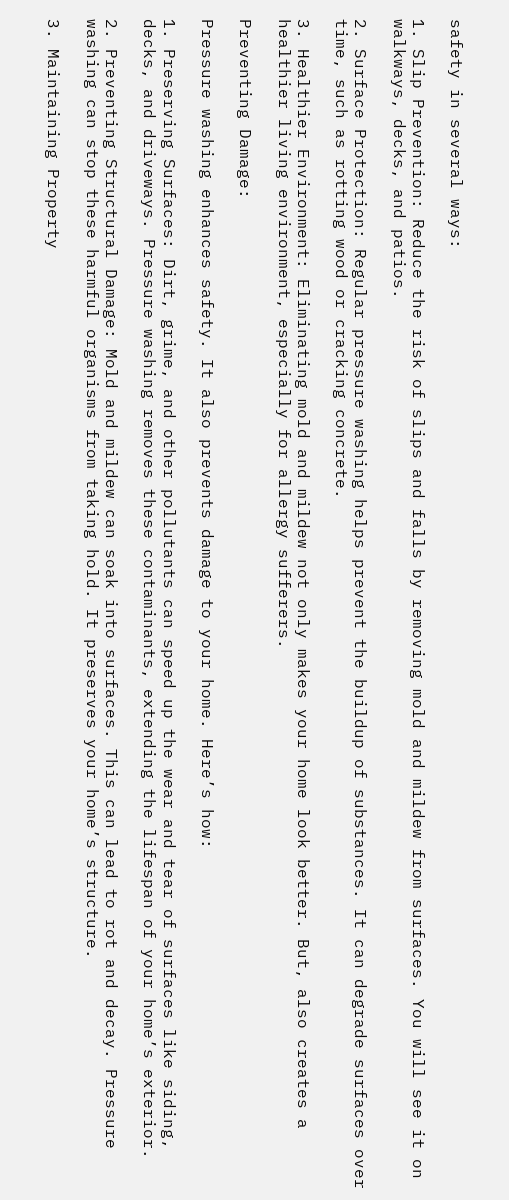safety in several ways:

1. Slip Prevention: Reduce the risk of slips and falls by removing mold and mildew from surfaces. You will see it on walkways, decks, and patios.

2. Surface Protection: Regular pressure washing helps prevent the buildup of substances. It can degrade surfaces over time, such as rotting wood or cracking concrete.

3. Healthier Environment: Eliminating mold and mildew not only makes your home look better. But, also creates a healthier living environment, especially for allergy sufferers.

Preventing Damage:

Pressure washing enhances safety. It also prevents damage to your home. Here’s how:

1. Preserving Surfaces: Dirt, grime, and other pollutants can speed up the wear and tear of surfaces like siding, decks, and driveways. Pressure washing removes these contaminants, extending the lifespan of your home’s exterior.

2. Preventing Structural Damage: Mold and mildew can soak into surfaces. This can lead to rot and decay. Pressure washing can stop these harmful organisms from taking hold. It preserves your home’s structure.

3. Maintaining Property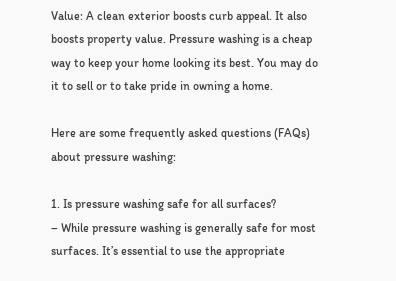Value: A clean exterior boosts curb appeal. It also boosts property value. Pressure washing is a cheap way to keep your home looking its best. You may do it to sell or to take pride in owning a home.

Here are some frequently asked questions (FAQs) about pressure washing:

1. Is pressure washing safe for all surfaces?
– While pressure washing is generally safe for most surfaces. It’s essential to use the appropriate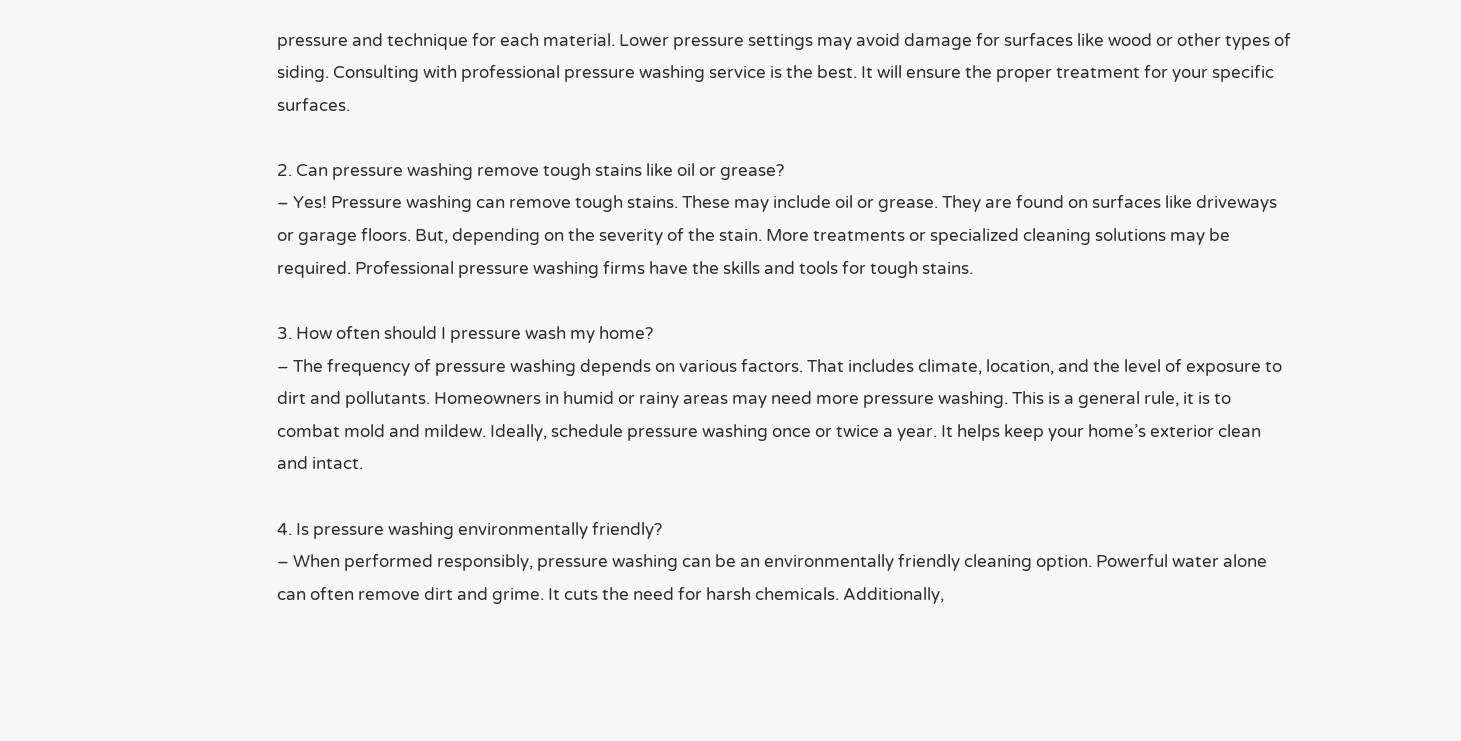pressure and technique for each material. Lower pressure settings may avoid damage for surfaces like wood or other types of siding. Consulting with professional pressure washing service is the best. It will ensure the proper treatment for your specific surfaces.

2. Can pressure washing remove tough stains like oil or grease?
– Yes! Pressure washing can remove tough stains. These may include oil or grease. They are found on surfaces like driveways or garage floors. But, depending on the severity of the stain. More treatments or specialized cleaning solutions may be required. Professional pressure washing firms have the skills and tools for tough stains.

3. How often should I pressure wash my home?
– The frequency of pressure washing depends on various factors. That includes climate, location, and the level of exposure to dirt and pollutants. Homeowners in humid or rainy areas may need more pressure washing. This is a general rule, it is to combat mold and mildew. Ideally, schedule pressure washing once or twice a year. It helps keep your home’s exterior clean and intact.

4. Is pressure washing environmentally friendly?
– When performed responsibly, pressure washing can be an environmentally friendly cleaning option. Powerful water alone can often remove dirt and grime. It cuts the need for harsh chemicals. Additionally,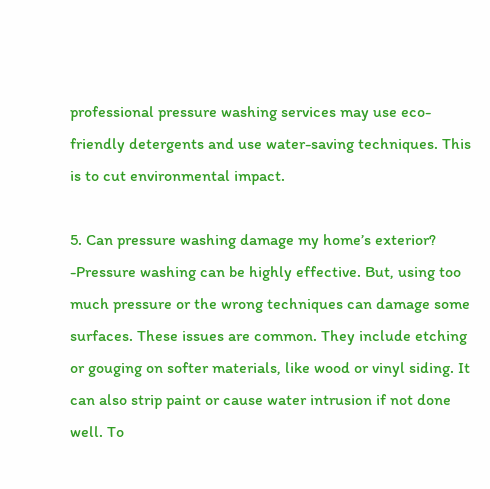professional pressure washing services may use eco-friendly detergents and use water-saving techniques. This is to cut environmental impact.

5. Can pressure washing damage my home’s exterior?
-Pressure washing can be highly effective. But, using too much pressure or the wrong techniques can damage some surfaces. These issues are common. They include etching or gouging on softer materials, like wood or vinyl siding. It can also strip paint or cause water intrusion if not done well. To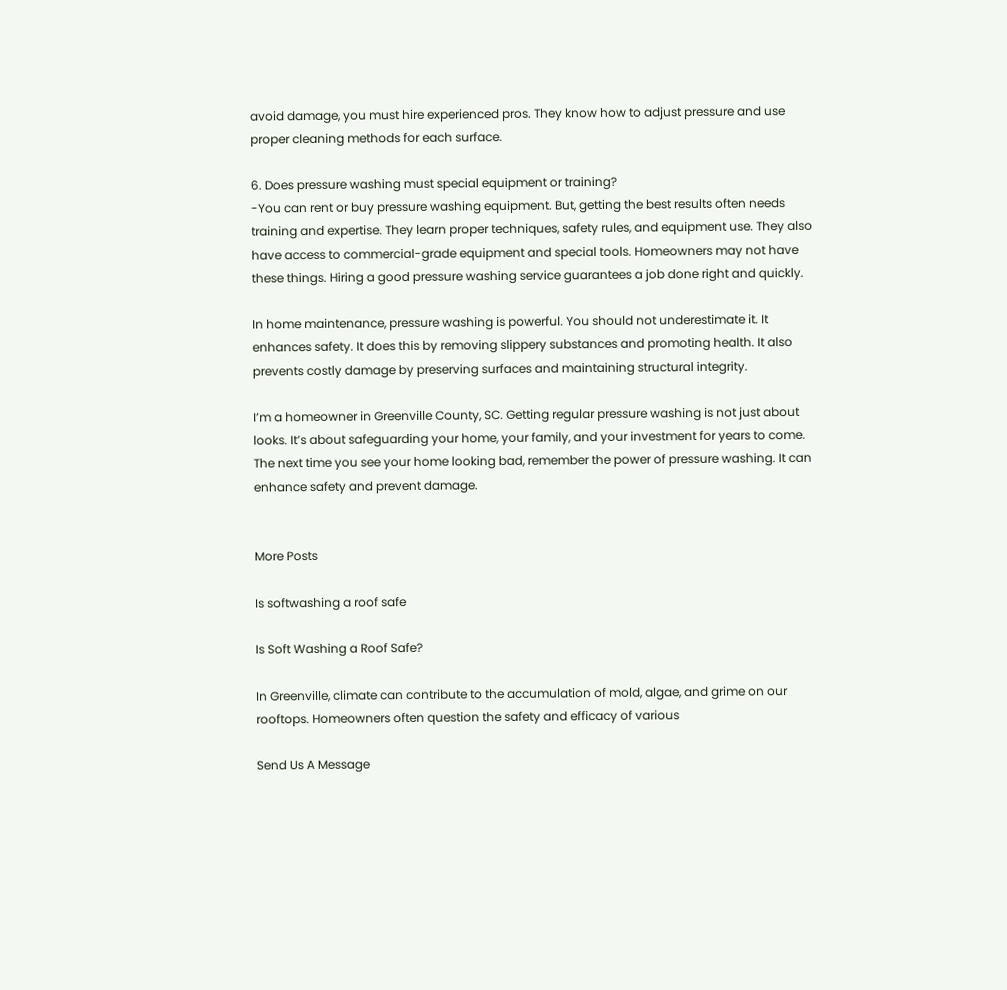avoid damage, you must hire experienced pros. They know how to adjust pressure and use proper cleaning methods for each surface.

6. Does pressure washing must special equipment or training?
-You can rent or buy pressure washing equipment. But, getting the best results often needs training and expertise. They learn proper techniques, safety rules, and equipment use. They also have access to commercial-grade equipment and special tools. Homeowners may not have these things. Hiring a good pressure washing service guarantees a job done right and quickly.

In home maintenance, pressure washing is powerful. You should not underestimate it. It enhances safety. It does this by removing slippery substances and promoting health. It also prevents costly damage by preserving surfaces and maintaining structural integrity.

I’m a homeowner in Greenville County, SC. Getting regular pressure washing is not just about looks. It’s about safeguarding your home, your family, and your investment for years to come. The next time you see your home looking bad, remember the power of pressure washing. It can enhance safety and prevent damage.


More Posts

Is softwashing a roof safe

Is Soft Washing a Roof Safe?

In Greenville, climate can contribute to the accumulation of mold, algae, and grime on our rooftops. Homeowners often question the safety and efficacy of various

Send Us A Message